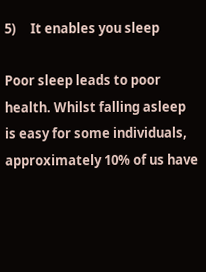5)     It enables you sleep

Poor sleep leads to poor health. Whilst falling asleep is easy for some individuals, approximately 10% of us have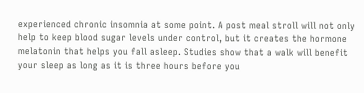experienced chronic insomnia at some point. A post meal stroll will not only help to keep blood sugar levels under control, but it creates the hormone melatonin that helps you fall asleep. Studies show that a walk will benefit your sleep as long as it is three hours before you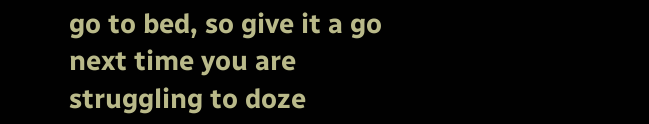go to bed, so give it a go next time you are struggling to doze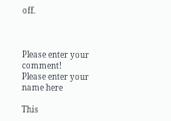off.



Please enter your comment!
Please enter your name here

This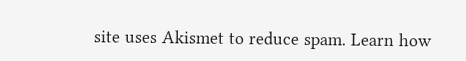site uses Akismet to reduce spam. Learn how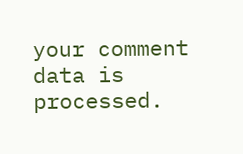your comment data is processed.